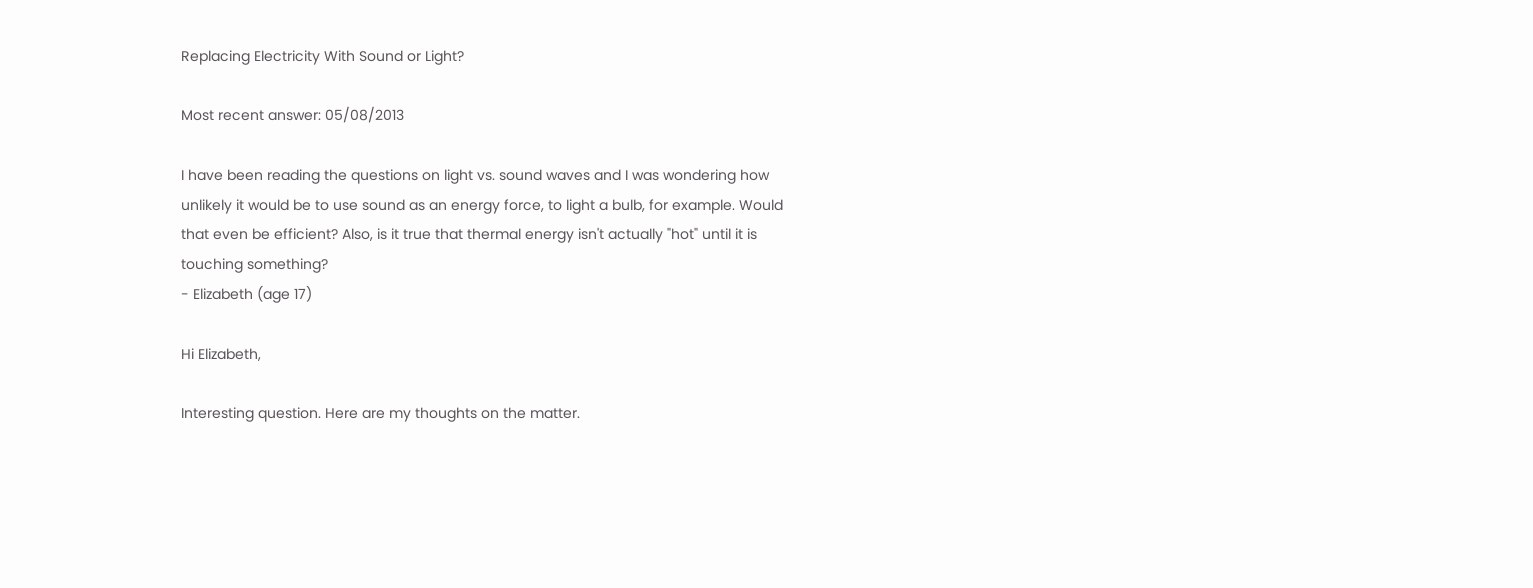Replacing Electricity With Sound or Light?

Most recent answer: 05/08/2013

I have been reading the questions on light vs. sound waves and I was wondering how unlikely it would be to use sound as an energy force, to light a bulb, for example. Would that even be efficient? Also, is it true that thermal energy isn't actually "hot" until it is touching something?
- Elizabeth (age 17)

Hi Elizabeth,

Interesting question. Here are my thoughts on the matter.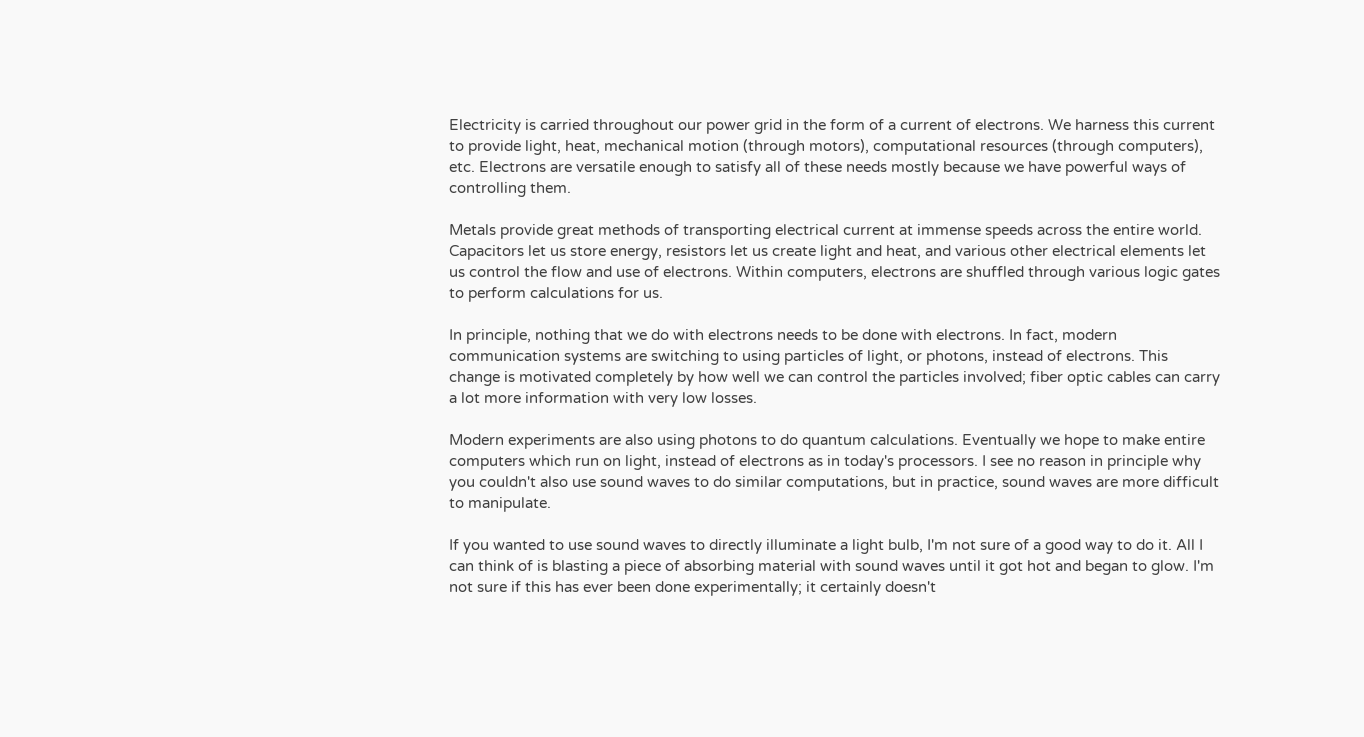Electricity is carried throughout our power grid in the form of a current of electrons. We harness this current to provide light, heat, mechanical motion (through motors), computational resources (through computers), etc. Electrons are versatile enough to satisfy all of these needs mostly because we have powerful ways of controlling them.

Metals provide great methods of transporting electrical current at immense speeds across the entire world. Capacitors let us store energy, resistors let us create light and heat, and various other electrical elements let us control the flow and use of electrons. Within computers, electrons are shuffled through various logic gates to perform calculations for us.

In principle, nothing that we do with electrons needs to be done with electrons. In fact, modern communication systems are switching to using particles of light, or photons, instead of electrons. This change is motivated completely by how well we can control the particles involved; fiber optic cables can carry a lot more information with very low losses.

Modern experiments are also using photons to do quantum calculations. Eventually we hope to make entire computers which run on light, instead of electrons as in today's processors. I see no reason in principle why you couldn't also use sound waves to do similar computations, but in practice, sound waves are more difficult to manipulate.

If you wanted to use sound waves to directly illuminate a light bulb, I'm not sure of a good way to do it. All I can think of is blasting a piece of absorbing material with sound waves until it got hot and began to glow. I'm not sure if this has ever been done experimentally; it certainly doesn't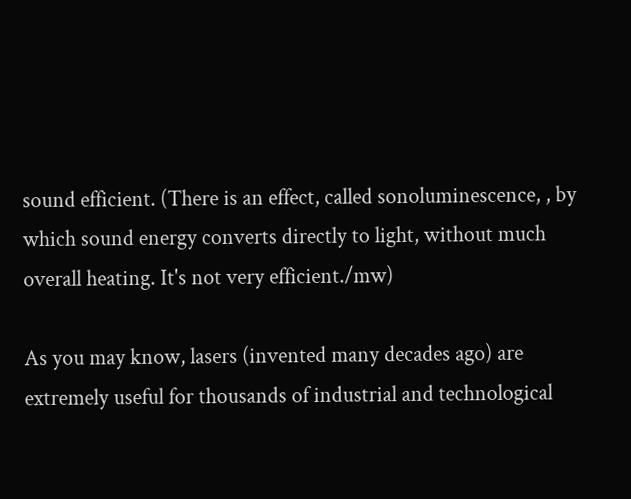sound efficient. (There is an effect, called sonoluminescence, , by which sound energy converts directly to light, without much overall heating. It's not very efficient./mw)

As you may know, lasers (invented many decades ago) are extremely useful for thousands of industrial and technological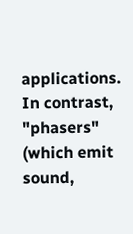applications. In contrast, "phasers" (which emit sound,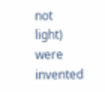not light) were invented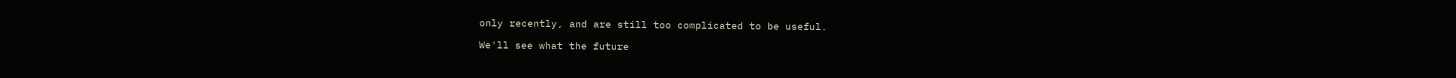only recently, and are still too complicated to be useful.

We'll see what the future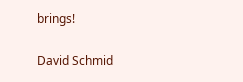brings!

David Schmid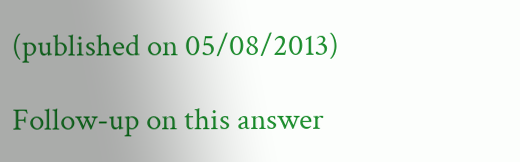(published on 05/08/2013)

Follow-up on this answer